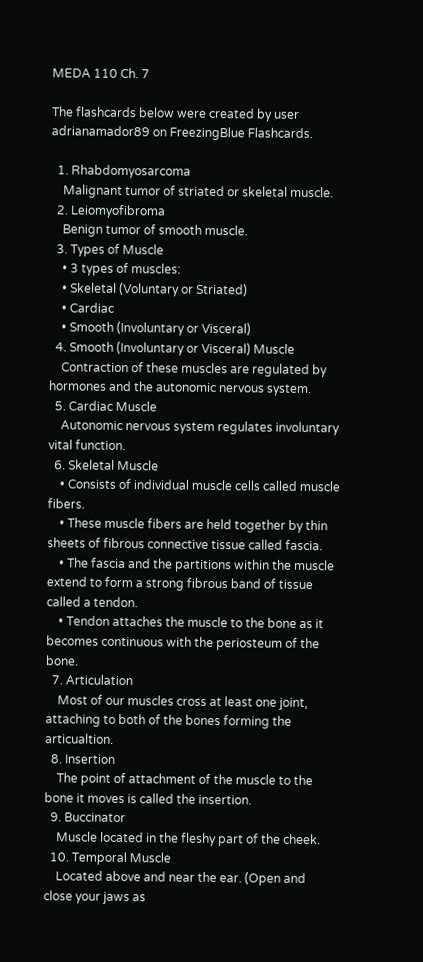MEDA 110 Ch. 7

The flashcards below were created by user adrianamador89 on FreezingBlue Flashcards.

  1. Rhabdomyosarcoma
    Malignant tumor of striated or skeletal muscle.
  2. Leiomyofibroma
    Benign tumor of smooth muscle.
  3. Types of Muscle
    • 3 types of muscles:
    • Skeletal (Voluntary or Striated)
    • Cardiac
    • Smooth (Involuntary or Visceral)
  4. Smooth (Involuntary or Visceral) Muscle
    Contraction of these muscles are regulated by hormones and the autonomic nervous system.
  5. Cardiac Muscle
    Autonomic nervous system regulates involuntary vital function.
  6. Skeletal Muscle
    • Consists of individual muscle cells called muscle fibers.
    • These muscle fibers are held together by thin sheets of fibrous connective tissue called fascia.
    • The fascia and the partitions within the muscle extend to form a strong fibrous band of tissue called a tendon.
    • Tendon attaches the muscle to the bone as it becomes continuous with the periosteum of the bone.
  7. Articulation
    Most of our muscles cross at least one joint, attaching to both of the bones forming the articualtion.
  8. Insertion
    The point of attachment of the muscle to the bone it moves is called the insertion.
  9. Buccinator
    Muscle located in the fleshy part of the cheek.
  10. Temporal Muscle
    Located above and near the ear. (Open and close your jaws as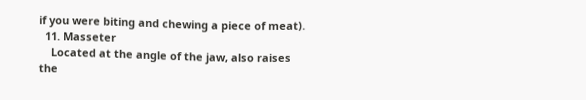if you were biting and chewing a piece of meat).
  11. Masseter
    Located at the angle of the jaw, also raises the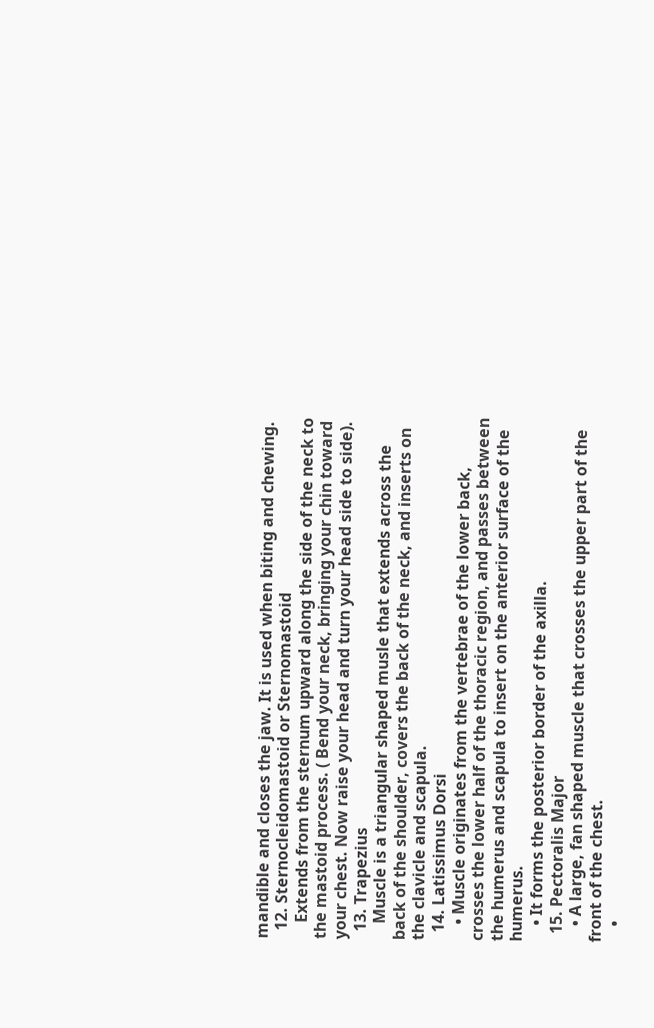mandible and closes the jaw. It is used when biting and chewing.
  12. Sternocleidomastoid or Sternomastoid
    Extends from the sternum upward along the side of the neck to the mastoid process. ( Bend your neck, bringing your chin toward your chest. Now raise your head and turn your head side to side).
  13. Trapezius
    Muscle is a triangular shaped musle that extends across the back of the shoulder, covers the back of the neck, and inserts on the clavicle and scapula.
  14. Latissimus Dorsi
    • Muscle originates from the vertebrae of the lower back, crosses the lower half of the thoracic region, and passes between the humerus and scapula to insert on the anterior surface of the humerus.
    • It forms the posterior border of the axilla.
  15. Pectoralis Major
    • A large, fan shaped muscle that crosses the upper part of the front of the chest.
    •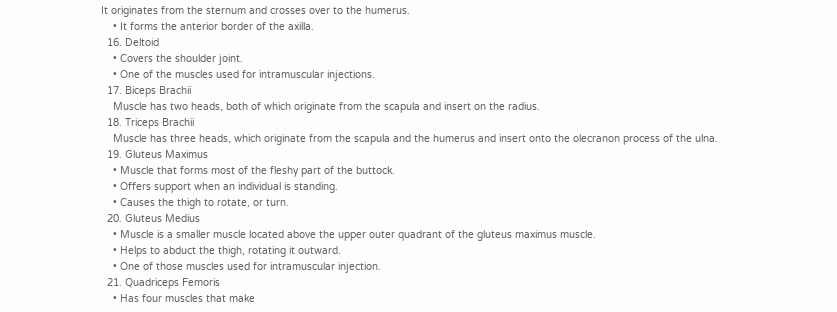It originates from the sternum and crosses over to the humerus.
    • It forms the anterior border of the axilla.
  16. Deltoid
    • Covers the shoulder joint.
    • One of the muscles used for intramuscular injections.
  17. Biceps Brachii
    Muscle has two heads, both of which originate from the scapula and insert on the radius.
  18. Triceps Brachii
    Muscle has three heads, which originate from the scapula and the humerus and insert onto the olecranon process of the ulna.
  19. Gluteus Maximus
    • Muscle that forms most of the fleshy part of the buttock.
    • Offers support when an individual is standing.
    • Causes the thigh to rotate, or turn.
  20. Gluteus Medius
    • Muscle is a smaller muscle located above the upper outer quadrant of the gluteus maximus muscle.
    • Helps to abduct the thigh, rotating it outward.
    • One of those muscles used for intramuscular injection.
  21. Quadriceps Femoris
    • Has four muscles that make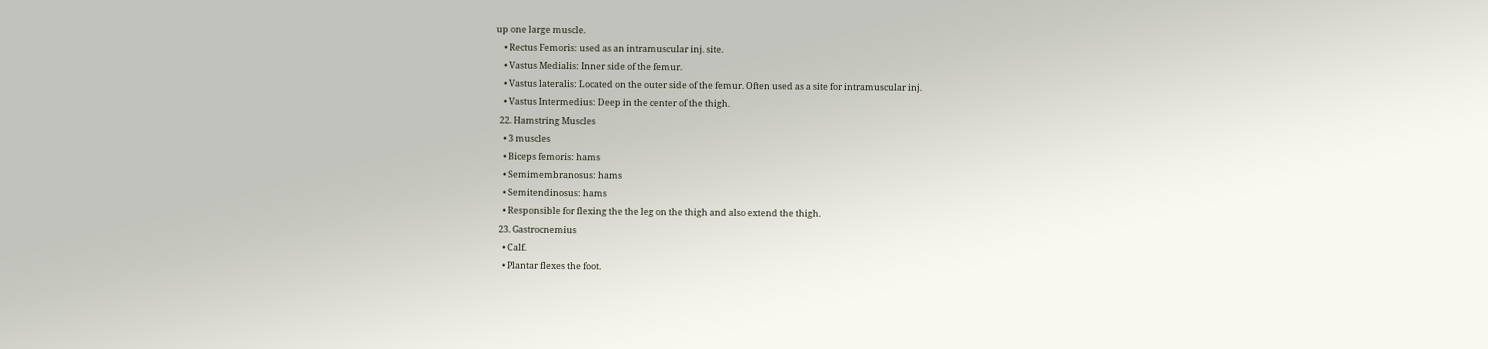up one large muscle.
    • Rectus Femoris: used as an intramuscular inj. site.
    • Vastus Medialis: Inner side of the femur.
    • Vastus lateralis: Located on the outer side of the femur. Often used as a site for intramuscular inj.
    • Vastus Intermedius: Deep in the center of the thigh.
  22. Hamstring Muscles
    • 3 muscles
    • Biceps femoris: hams
    • Semimembranosus: hams
    • Semitendinosus: hams
    • Responsible for flexing the the leg on the thigh and also extend the thigh.
  23. Gastrocnemius
    • Calf.
    • Plantar flexes the foot.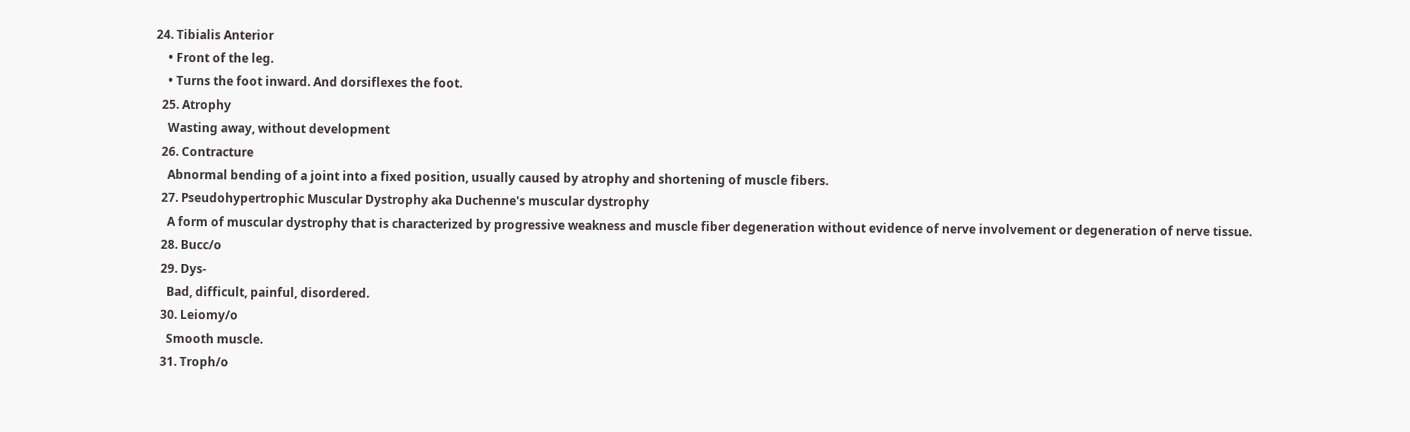24. Tibialis Anterior
    • Front of the leg.
    • Turns the foot inward. And dorsiflexes the foot.
  25. Atrophy
    Wasting away, without development
  26. Contracture
    Abnormal bending of a joint into a fixed position, usually caused by atrophy and shortening of muscle fibers.
  27. Pseudohypertrophic Muscular Dystrophy aka Duchenne's muscular dystrophy
    A form of muscular dystrophy that is characterized by progressive weakness and muscle fiber degeneration without evidence of nerve involvement or degeneration of nerve tissue.
  28. Bucc/o
  29. Dys-
    Bad, difficult, painful, disordered.
  30. Leiomy/o
    Smooth muscle.
  31. Troph/o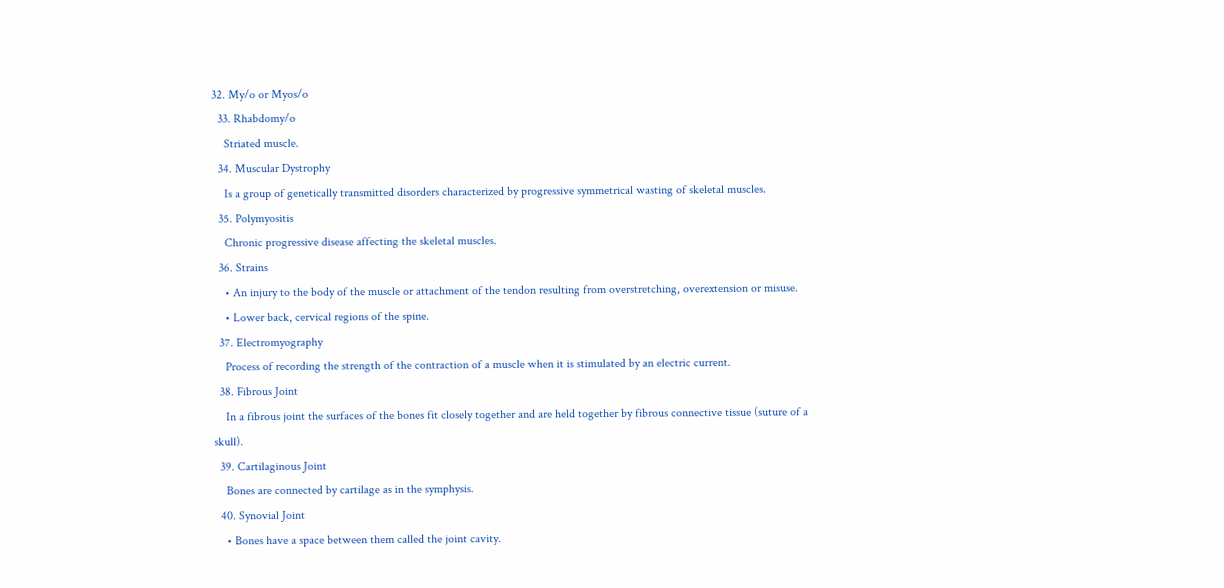32. My/o or Myos/o
  33. Rhabdomy/o
    Striated muscle.
  34. Muscular Dystrophy
    Is a group of genetically transmitted disorders characterized by progressive symmetrical wasting of skeletal muscles.
  35. Polymyositis
    Chronic progressive disease affecting the skeletal muscles.
  36. Strains
    • An injury to the body of the muscle or attachment of the tendon resulting from overstretching, overextension or misuse.
    • Lower back, cervical regions of the spine.
  37. Electromyography
    Process of recording the strength of the contraction of a muscle when it is stimulated by an electric current.
  38. Fibrous Joint
    In a fibrous joint the surfaces of the bones fit closely together and are held together by fibrous connective tissue (suture of a skull).
  39. Cartilaginous Joint
    Bones are connected by cartilage as in the symphysis.
  40. Synovial Joint
    • Bones have a space between them called the joint cavity.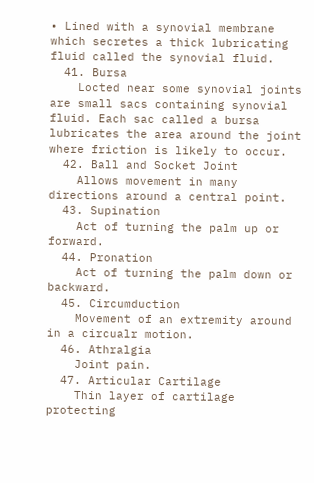• Lined with a synovial membrane which secretes a thick lubricating fluid called the synovial fluid.
  41. Bursa
    Locted near some synovial joints are small sacs containing synovial fluid. Each sac called a bursa lubricates the area around the joint where friction is likely to occur.
  42. Ball and Socket Joint
    Allows movement in many directions around a central point.
  43. Supination
    Act of turning the palm up or forward.
  44. Pronation
    Act of turning the palm down or backward.
  45. Circumduction
    Movement of an extremity around in a circualr motion.
  46. Athralgia
    Joint pain.
  47. Articular Cartilage
    Thin layer of cartilage protecting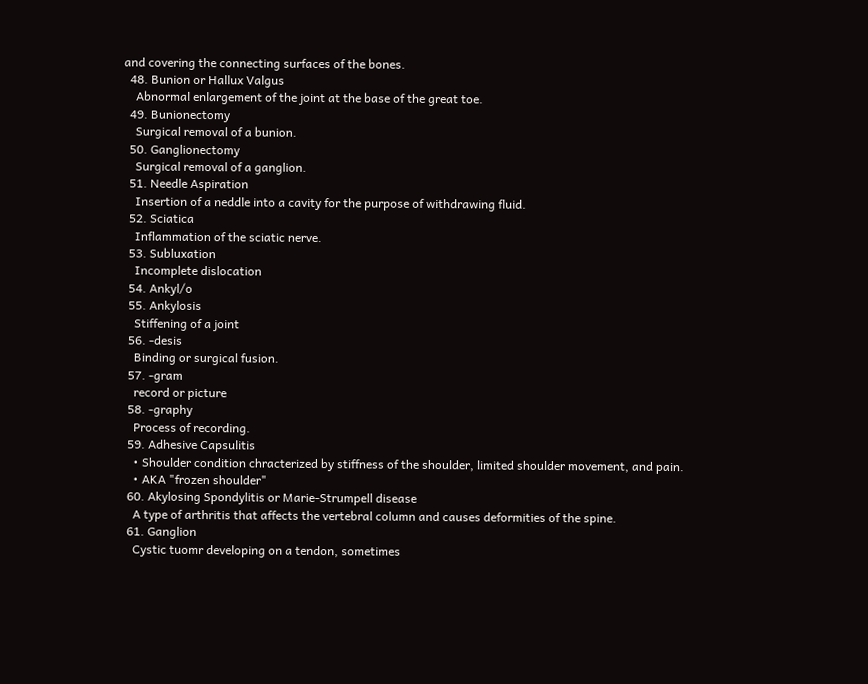and covering the connecting surfaces of the bones.
  48. Bunion or Hallux Valgus
    Abnormal enlargement of the joint at the base of the great toe.
  49. Bunionectomy
    Surgical removal of a bunion.
  50. Ganglionectomy
    Surgical removal of a ganglion.
  51. Needle Aspiration
    Insertion of a neddle into a cavity for the purpose of withdrawing fluid.
  52. Sciatica
    Inflammation of the sciatic nerve.
  53. Subluxation
    Incomplete dislocation
  54. Ankyl/o
  55. Ankylosis
    Stiffening of a joint
  56. -desis
    Binding or surgical fusion.
  57. -gram
    record or picture
  58. -graphy
    Process of recording.
  59. Adhesive Capsulitis
    • Shoulder condition chracterized by stiffness of the shoulder, limited shoulder movement, and pain.
    • AKA "frozen shoulder"
  60. Akylosing Spondylitis or Marie-Strumpell disease
    A type of arthritis that affects the vertebral column and causes deformities of the spine.
  61. Ganglion
    Cystic tuomr developing on a tendon, sometimes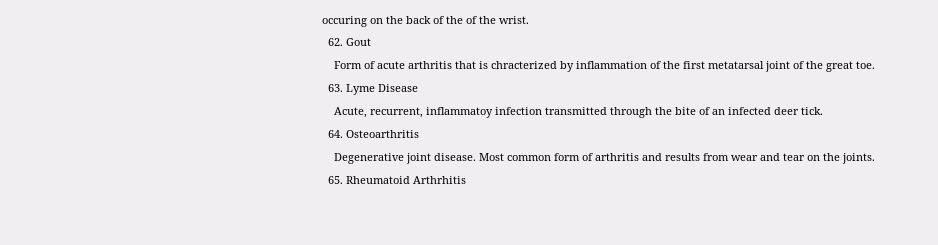occuring on the back of the of the wrist.
  62. Gout
    Form of acute arthritis that is chracterized by inflammation of the first metatarsal joint of the great toe.
  63. Lyme Disease
    Acute, recurrent, inflammatoy infection transmitted through the bite of an infected deer tick.
  64. Osteoarthritis
    Degenerative joint disease. Most common form of arthritis and results from wear and tear on the joints.
  65. Rheumatoid Arthrhitis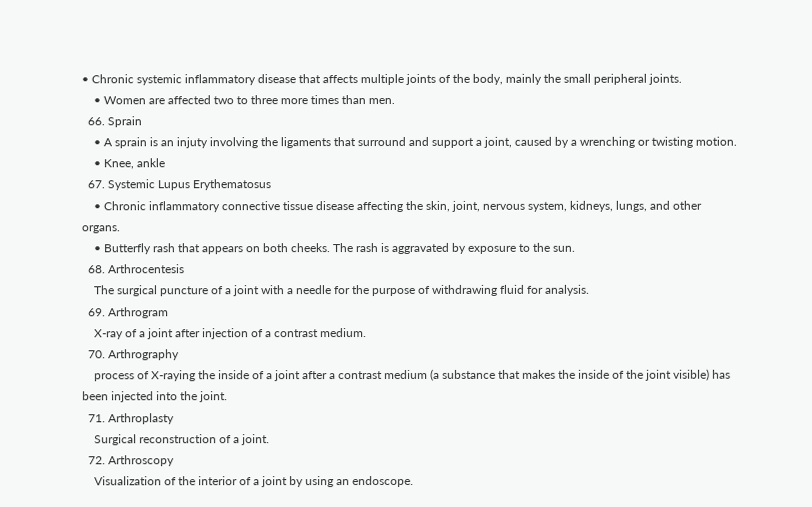• Chronic systemic inflammatory disease that affects multiple joints of the body, mainly the small peripheral joints.
    • Women are affected two to three more times than men.
  66. Sprain
    • A sprain is an injuty involving the ligaments that surround and support a joint, caused by a wrenching or twisting motion.
    • Knee, ankle
  67. Systemic Lupus Erythematosus
    • Chronic inflammatory connective tissue disease affecting the skin, joint, nervous system, kidneys, lungs, and other organs.
    • Butterfly rash that appears on both cheeks. The rash is aggravated by exposure to the sun.
  68. Arthrocentesis
    The surgical puncture of a joint with a needle for the purpose of withdrawing fluid for analysis.
  69. Arthrogram
    X-ray of a joint after injection of a contrast medium.
  70. Arthrography
    process of X-raying the inside of a joint after a contrast medium (a substance that makes the inside of the joint visible) has been injected into the joint.
  71. Arthroplasty
    Surgical reconstruction of a joint.
  72. Arthroscopy
    Visualization of the interior of a joint by using an endoscope.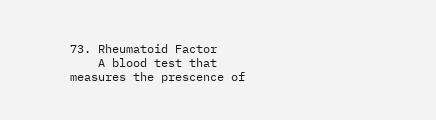73. Rheumatoid Factor
    A blood test that measures the prescence of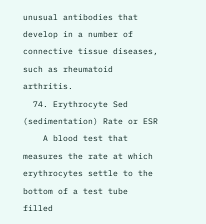unusual antibodies that develop in a number of connective tissue diseases, such as rheumatoid arthritis.
  74. Erythrocyte Sed (sedimentation) Rate or ESR
    A blood test that measures the rate at which erythrocytes settle to the bottom of a test tube filled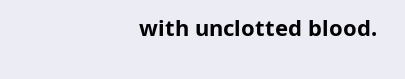with unclotted blood.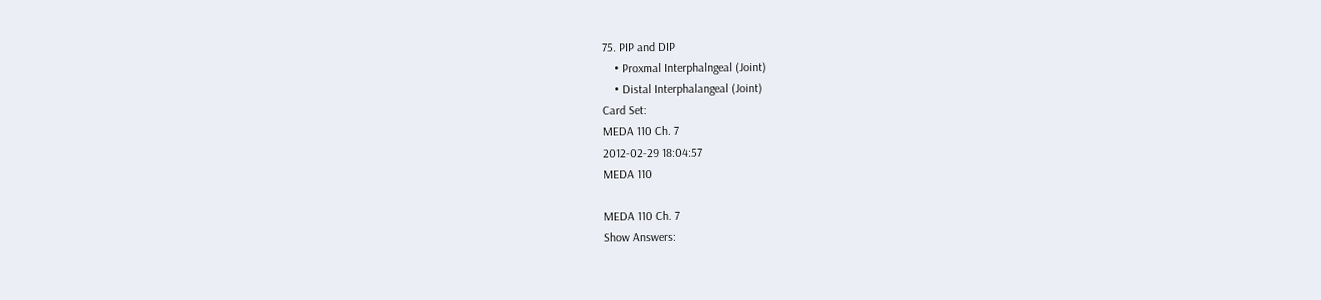75. PIP and DIP
    • Proxmal Interphalngeal (Joint)
    • Distal Interphalangeal (Joint)
Card Set:
MEDA 110 Ch. 7
2012-02-29 18:04:57
MEDA 110

MEDA 110 Ch. 7
Show Answers: